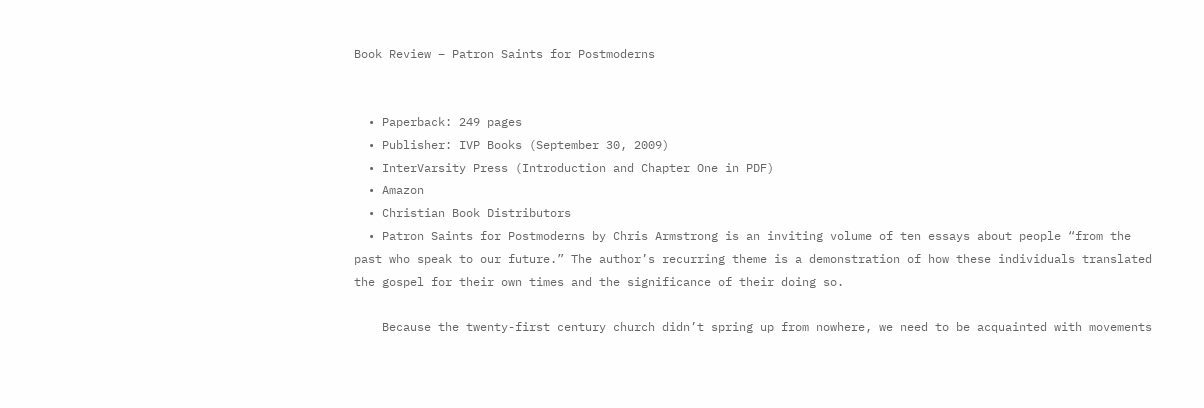Book Review – Patron Saints for Postmoderns


  • Paperback: 249 pages
  • Publisher: IVP Books (September 30, 2009)
  • InterVarsity Press (Introduction and Chapter One in PDF)
  • Amazon
  • Christian Book Distributors
  • Patron Saints for Postmoderns by Chris Armstrong is an inviting volume of ten essays about people “from the past who speak to our future.” The author’s recurring theme is a demonstration of how these individuals translated the gospel for their own times and the significance of their doing so.

    Because the twenty-first century church didn’t spring up from nowhere, we need to be acquainted with movements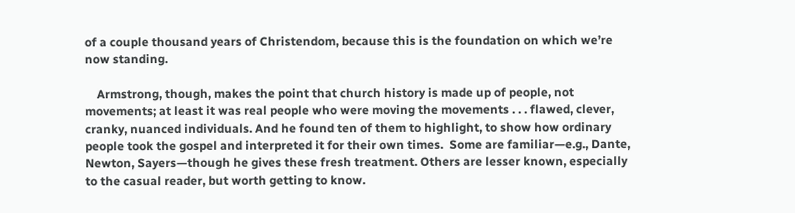of a couple thousand years of Christendom, because this is the foundation on which we’re now standing.

    Armstrong, though, makes the point that church history is made up of people, not movements; at least it was real people who were moving the movements . . . flawed, clever, cranky, nuanced individuals. And he found ten of them to highlight, to show how ordinary people took the gospel and interpreted it for their own times.  Some are familiar—e.g., Dante, Newton, Sayers—though he gives these fresh treatment. Others are lesser known, especially to the casual reader, but worth getting to know.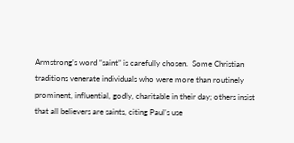Armstrong’s word “saint” is carefully chosen.  Some Christian traditions venerate individuals who were more than routinely prominent, influential, godly, charitable in their day; others insist that all believers are saints, citing Paul’s use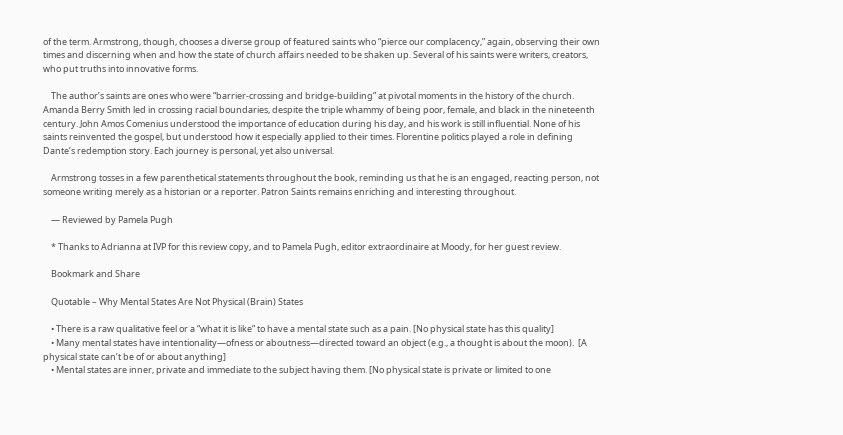of the term. Armstrong, though, chooses a diverse group of featured saints who “pierce our complacency,” again, observing their own times and discerning when and how the state of church affairs needed to be shaken up. Several of his saints were writers, creators, who put truths into innovative forms.

    The author’s saints are ones who were “barrier-crossing and bridge-building” at pivotal moments in the history of the church. Amanda Berry Smith led in crossing racial boundaries, despite the triple whammy of being poor, female, and black in the nineteenth century. John Amos Comenius understood the importance of education during his day, and his work is still influential. None of his saints reinvented the gospel, but understood how it especially applied to their times. Florentine politics played a role in defining Dante’s redemption story. Each journey is personal, yet also universal.

    Armstrong tosses in a few parenthetical statements throughout the book, reminding us that he is an engaged, reacting person, not someone writing merely as a historian or a reporter. Patron Saints remains enriching and interesting throughout.

    — Reviewed by Pamela Pugh

    * Thanks to Adrianna at IVP for this review copy, and to Pamela Pugh, editor extraordinaire at Moody, for her guest review.

    Bookmark and Share

    Quotable – Why Mental States Are Not Physical (Brain) States

    • There is a raw qualitative feel or a “what it is like” to have a mental state such as a pain. [No physical state has this quality]
    • Many mental states have intentionality—ofness or aboutness—directed toward an object (e.g., a thought is about the moon).  [A physical state can’t be of or about anything]
    • Mental states are inner, private and immediate to the subject having them. [No physical state is private or limited to one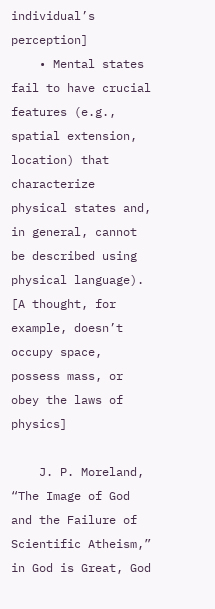individual’s perception]
    • Mental states fail to have crucial features (e.g., spatial extension, location) that characterize physical states and, in general, cannot be described using physical language). [A thought, for example, doesn’t occupy space, possess mass, or obey the laws of physics]

    J. P. Moreland, “The Image of God and the Failure of Scientific Atheism,” in God is Great, God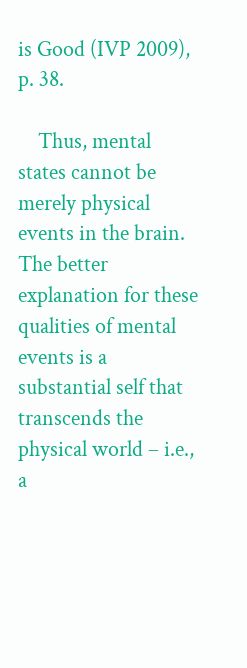is Good (IVP 2009), p. 38.

    Thus, mental states cannot be merely physical events in the brain.  The better explanation for these qualities of mental events is a substantial self that transcends the physical world – i.e., a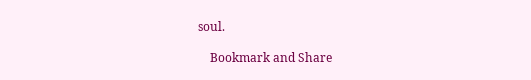soul.

    Bookmark and Share